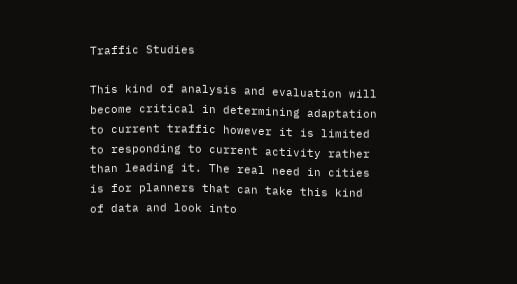Traffic Studies

This kind of analysis and evaluation will become critical in determining adaptation to current traffic however it is limited to responding to current activity rather than leading it. The real need in cities is for planners that can take this kind of data and look into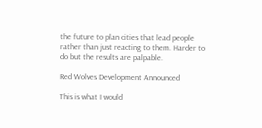the future to plan cities that lead people rather than just reacting to them. Harder to do but the results are palpable.

Red Wolves Development Announced

This is what I would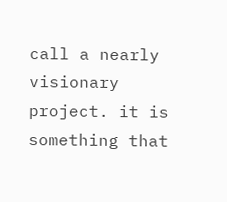call a nearly visionary project. it is something that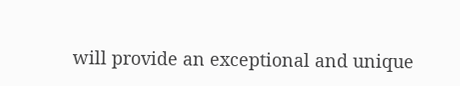will provide an exceptional and unique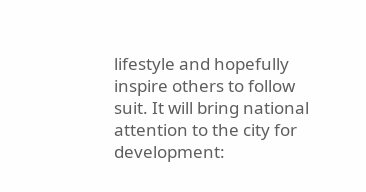lifestyle and hopefully inspire others to follow suit. It will bring national attention to the city for development: